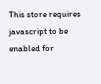This store requires javascript to be enabled for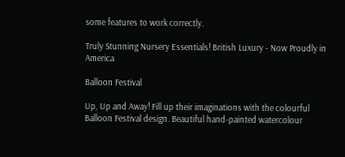some features to work correctly.

Truly Stunning Nursery Essentials! British Luxury - Now Proudly in America

Balloon Festival

Up, Up and Away! Fill up their imaginations with the colourful Balloon Festival design. Beautiful hand-painted watercolour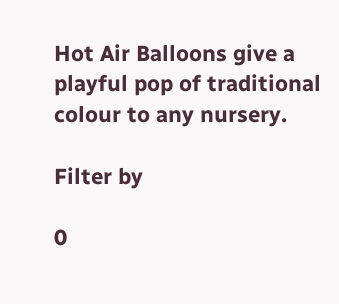Hot Air Balloons give a playful pop of traditional colour to any nursery.

Filter by

0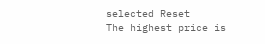selected Reset
The highest price is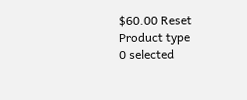$60.00 Reset
Product type
0 selected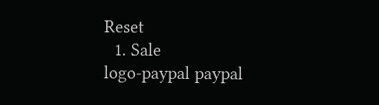Reset
  1. Sale
logo-paypal paypal